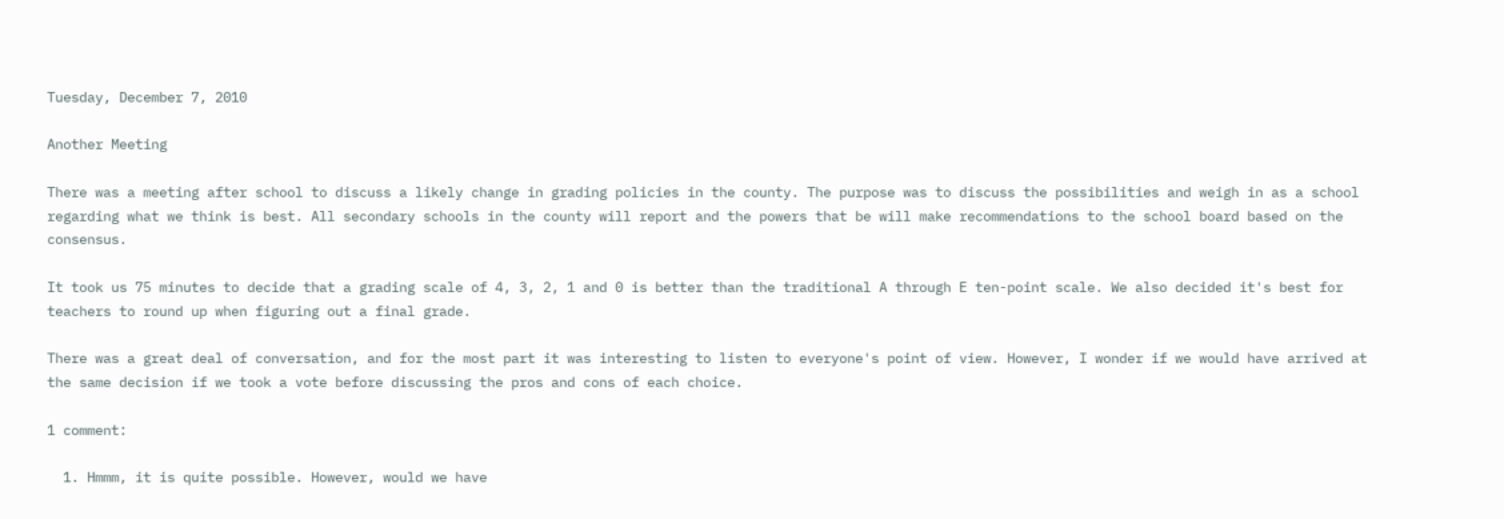Tuesday, December 7, 2010

Another Meeting

There was a meeting after school to discuss a likely change in grading policies in the county. The purpose was to discuss the possibilities and weigh in as a school regarding what we think is best. All secondary schools in the county will report and the powers that be will make recommendations to the school board based on the consensus.

It took us 75 minutes to decide that a grading scale of 4, 3, 2, 1 and 0 is better than the traditional A through E ten-point scale. We also decided it's best for teachers to round up when figuring out a final grade.

There was a great deal of conversation, and for the most part it was interesting to listen to everyone's point of view. However, I wonder if we would have arrived at the same decision if we took a vote before discussing the pros and cons of each choice.

1 comment:

  1. Hmmm, it is quite possible. However, would we have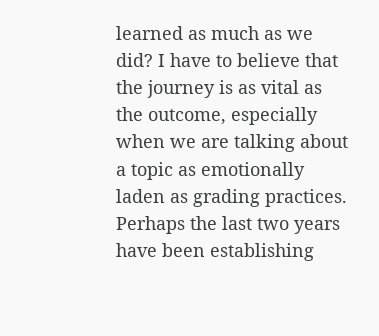learned as much as we did? I have to believe that the journey is as vital as the outcome, especially when we are talking about a topic as emotionally laden as grading practices. Perhaps the last two years have been establishing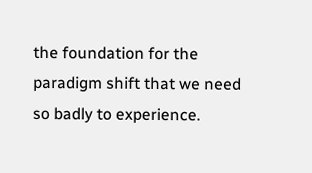the foundation for the paradigm shift that we need so badly to experience.